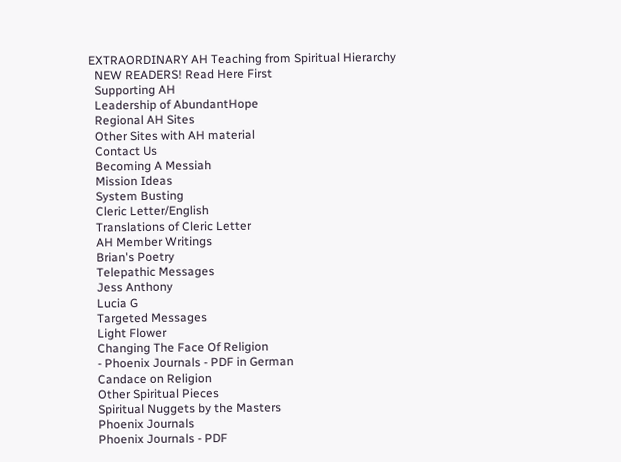EXTRAORDINARY AH Teaching from Spiritual Hierarchy
  NEW READERS! Read Here First
  Supporting AH
  Leadership of AbundantHope
  Regional AH Sites
  Other Sites with AH material
  Contact Us
  Becoming A Messiah
  Mission Ideas
  System Busting
  Cleric Letter/English
  Translations of Cleric Letter
  AH Member Writings
  Brian's Poetry
  Telepathic Messages
  Jess Anthony
  Lucia G
  Targeted Messages
  Light Flower
  Changing The Face Of Religion
  - Phoenix Journals - PDF in German
  Candace on Religion
  Other Spiritual Pieces
  Spiritual Nuggets by the Masters
  Phoenix Journals
  Phoenix Journals - PDF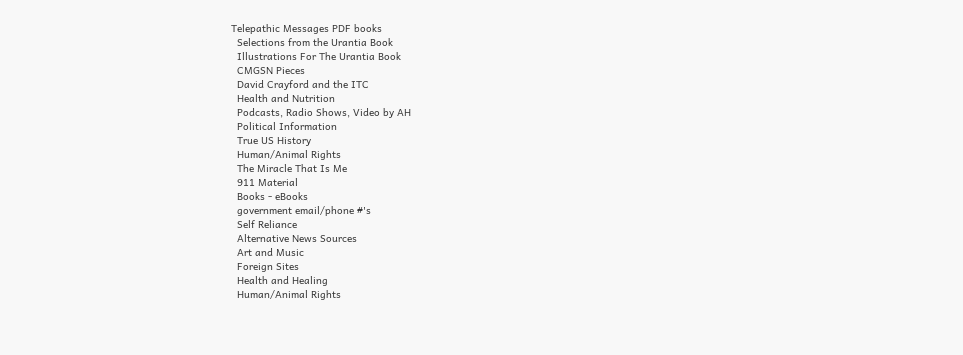Telepathic Messages PDF books
  Selections from the Urantia Book
  Illustrations For The Urantia Book
  CMGSN Pieces
  David Crayford and the ITC
  Health and Nutrition
  Podcasts, Radio Shows, Video by AH
  Political Information
  True US History
  Human/Animal Rights
  The Miracle That Is Me
  911 Material
  Books - eBooks
  government email/phone #'s
  Self Reliance
  Alternative News Sources
  Art and Music
  Foreign Sites
  Health and Healing
  Human/Animal Rights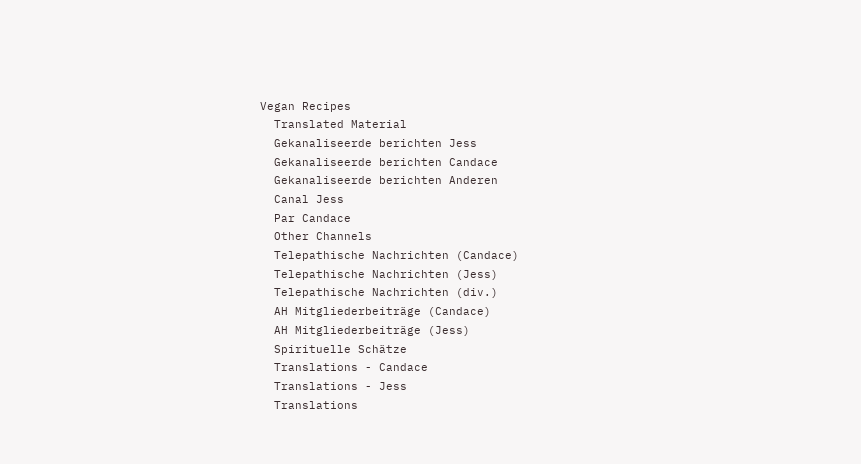Vegan Recipes
  Translated Material
  Gekanaliseerde berichten Jess
  Gekanaliseerde berichten Candace
  Gekanaliseerde berichten Anderen
  Canal Jess
  Par Candace
  Other Channels
  Telepathische Nachrichten (Candace)
  Telepathische Nachrichten (Jess)
  Telepathische Nachrichten (div.)
  AH Mitgliederbeiträge (Candace)
  AH Mitgliederbeiträge (Jess)
  Spirituelle Schätze
  Translations - Candace
  Translations - Jess
  Translations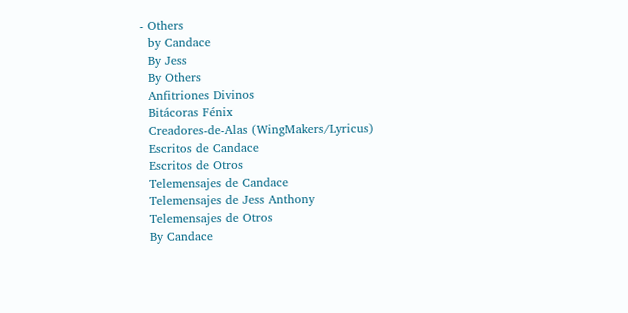- Others
  by Candace
  By Jess
  By Others
  Anfitriones Divinos
  Bitácoras Fénix
  Creadores-de-Alas (WingMakers/Lyricus)
  Escritos de Candace
  Escritos de Otros
  Telemensajes de Candace
  Telemensajes de Jess Anthony
  Telemensajes de Otros
  By Candace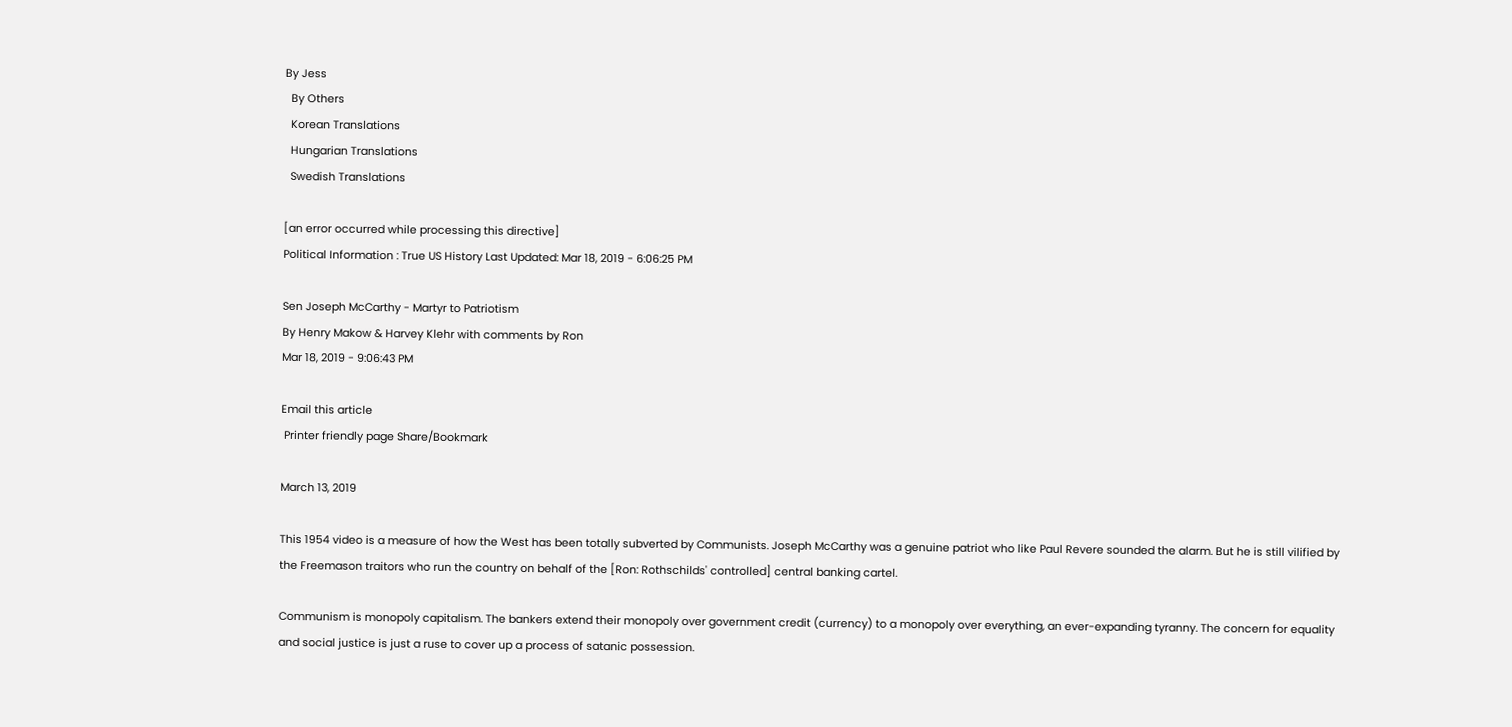By Jess
  By Others
  Korean Translations
  Hungarian Translations
  Swedish Translations

[an error occurred while processing this directive]
Political Information : True US History Last Updated: Mar 18, 2019 - 6:06:25 PM

Sen Joseph McCarthy - Martyr to Patriotism
By Henry Makow & Harvey Klehr with comments by Ron
Mar 18, 2019 - 9:06:43 PM

Email this article
 Printer friendly page Share/Bookmark

March 13, 2019

This 1954 video is a measure of how the West has been totally subverted by Communists. Joseph McCarthy was a genuine patriot who like Paul Revere sounded the alarm. But he is still vilified by the Freemason traitors who run the country on behalf of the [Ron: Rothschilds' controlled] central banking cartel.

Communism is monopoly capitalism. The bankers extend their monopoly over government credit (currency) to a monopoly over everything, an ever-expanding tyranny. The concern for equality and social justice is just a ruse to cover up a process of satanic possession.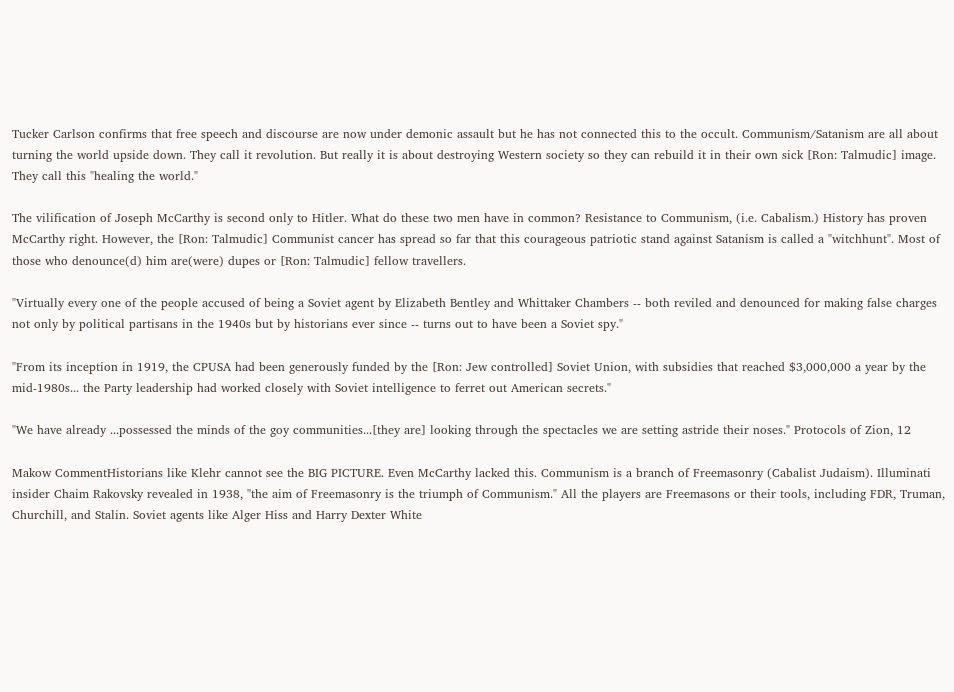Tucker Carlson confirms that free speech and discourse are now under demonic assault but he has not connected this to the occult. Communism/Satanism are all about turning the world upside down. They call it revolution. But really it is about destroying Western society so they can rebuild it in their own sick [Ron: Talmudic] image. They call this "healing the world."

The vilification of Joseph McCarthy is second only to Hitler. What do these two men have in common? Resistance to Communism, (i.e. Cabalism.) History has proven McCarthy right. However, the [Ron: Talmudic] Communist cancer has spread so far that this courageous patriotic stand against Satanism is called a "witchhunt". Most of those who denounce(d) him are(were) dupes or [Ron: Talmudic] fellow travellers.

"Virtually every one of the people accused of being a Soviet agent by Elizabeth Bentley and Whittaker Chambers -- both reviled and denounced for making false charges not only by political partisans in the 1940s but by historians ever since -- turns out to have been a Soviet spy."

"From its inception in 1919, the CPUSA had been generously funded by the [Ron: Jew controlled] Soviet Union, with subsidies that reached $3,000,000 a year by the mid-1980s... the Party leadership had worked closely with Soviet intelligence to ferret out American secrets."

"We have already ...possessed the minds of the goy communities...[they are] looking through the spectacles we are setting astride their noses." Protocols of Zion, 12

Makow CommentHistorians like Klehr cannot see the BIG PICTURE. Even McCarthy lacked this. Communism is a branch of Freemasonry (Cabalist Judaism). Illuminati insider Chaim Rakovsky revealed in 1938, "the aim of Freemasonry is the triumph of Communism." All the players are Freemasons or their tools, including FDR, Truman, Churchill, and Stalin. Soviet agents like Alger Hiss and Harry Dexter White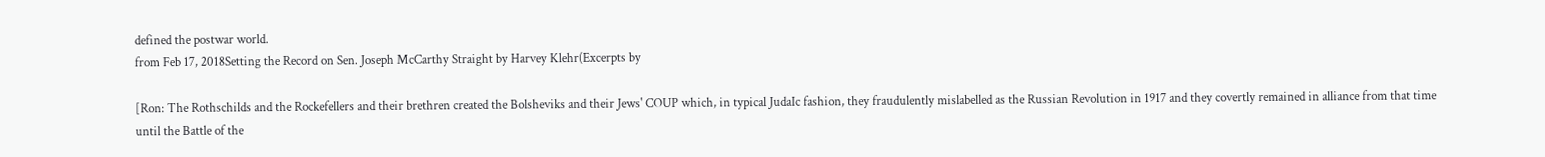defined the postwar world.
from Feb 17, 2018Setting the Record on Sen. Joseph McCarthy Straight by Harvey Klehr(Excerpts by

[Ron: The Rothschilds and the Rockefellers and their brethren created the Bolsheviks and their Jews' COUP which, in typical JudaIc fashion, they fraudulently mislabelled as the Russian Revolution in 1917 and they covertly remained in alliance from that time until the Battle of the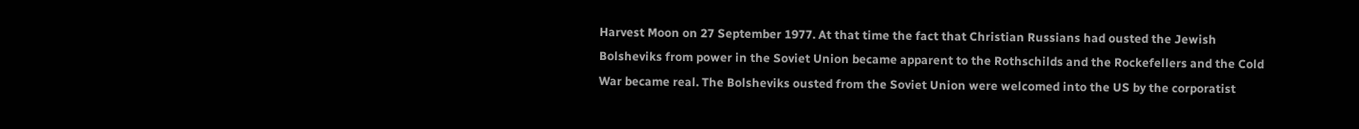Harvest Moon on 27 September 1977. At that time the fact that Christian Russians had ousted the Jewish Bolsheviks from power in the Soviet Union became apparent to the Rothschilds and the Rockefellers and the Cold War became real. The Bolsheviks ousted from the Soviet Union were welcomed into the US by the corporatist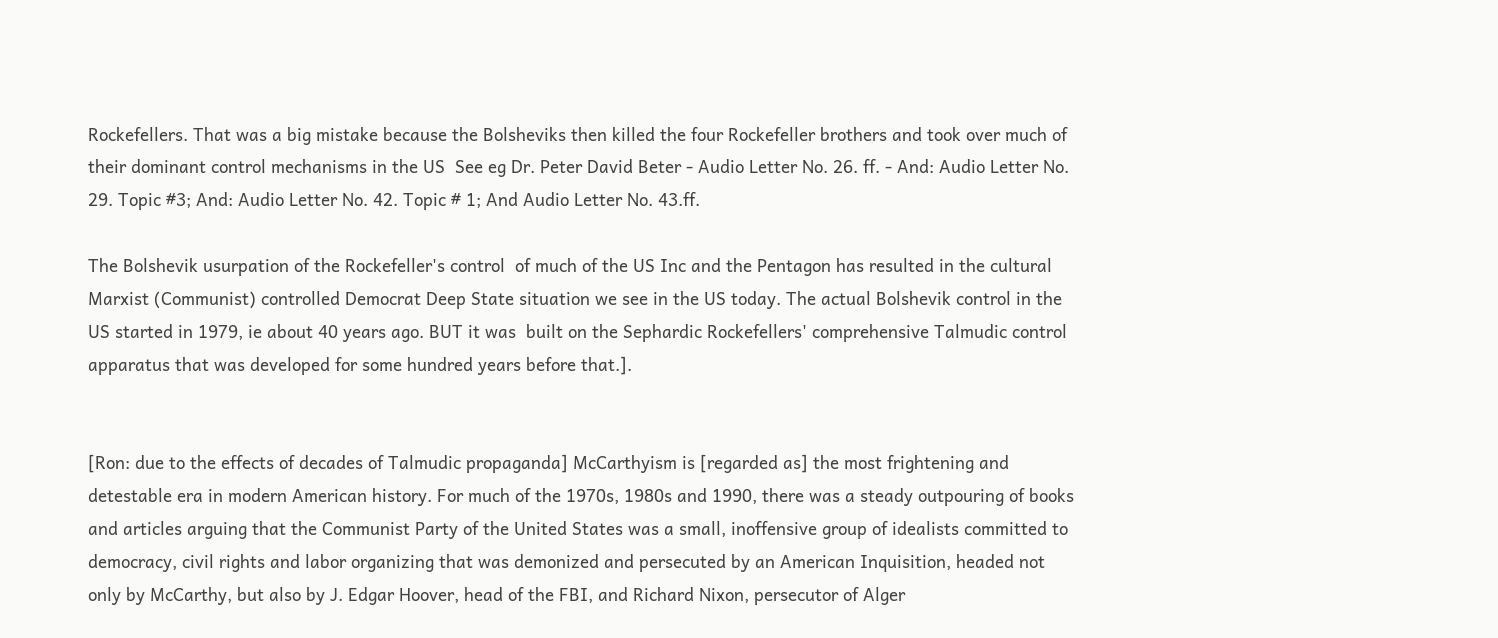Rockefellers. That was a big mistake because the Bolsheviks then killed the four Rockefeller brothers and took over much of their dominant control mechanisms in the US  See eg Dr. Peter David Beter - Audio Letter No. 26. ff. - And: Audio Letter No. 29. Topic #3; And: Audio Letter No. 42. Topic # 1; And Audio Letter No. 43.ff.

The Bolshevik usurpation of the Rockefeller's control  of much of the US Inc and the Pentagon has resulted in the cultural Marxist (Communist) controlled Democrat Deep State situation we see in the US today. The actual Bolshevik control in the US started in 1979, ie about 40 years ago. BUT it was  built on the Sephardic Rockefellers' comprehensive Talmudic control apparatus that was developed for some hundred years before that.].


[Ron: due to the effects of decades of Talmudic propaganda] McCarthyism is [regarded as] the most frightening and detestable era in modern American history. For much of the 1970s, 1980s and 1990, there was a steady outpouring of books and articles arguing that the Communist Party of the United States was a small, inoffensive group of idealists committed to democracy, civil rights and labor organizing that was demonized and persecuted by an American Inquisition, headed not only by McCarthy, but also by J. Edgar Hoover, head of the FBI, and Richard Nixon, persecutor of Alger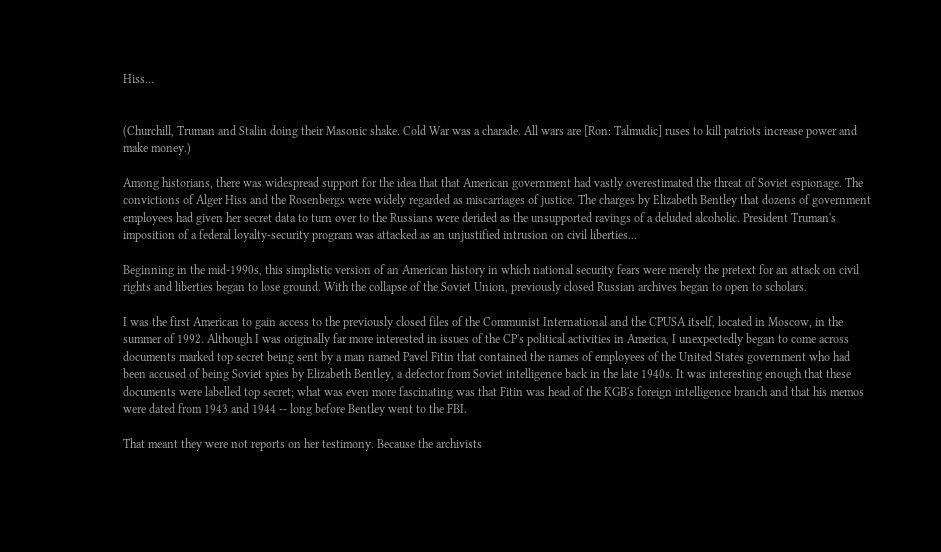Hiss...


(Churchill, Truman and Stalin doing their Masonic shake. Cold War was a charade. All wars are [Ron: Talmudic] ruses to kill patriots increase power and make money.)

Among historians, there was widespread support for the idea that that American government had vastly overestimated the threat of Soviet espionage. The convictions of Alger Hiss and the Rosenbergs were widely regarded as miscarriages of justice. The charges by Elizabeth Bentley that dozens of government employees had given her secret data to turn over to the Russians were derided as the unsupported ravings of a deluded alcoholic. President Truman's imposition of a federal loyalty-security program was attacked as an unjustified intrusion on civil liberties...

Beginning in the mid-1990s, this simplistic version of an American history in which national security fears were merely the pretext for an attack on civil rights and liberties began to lose ground. With the collapse of the Soviet Union, previously closed Russian archives began to open to scholars.

I was the first American to gain access to the previously closed files of the Communist International and the CPUSA itself, located in Moscow, in the summer of 1992. Although I was originally far more interested in issues of the CP's political activities in America, I unexpectedly began to come across documents marked top secret being sent by a man named Pavel Fitin that contained the names of employees of the United States government who had been accused of being Soviet spies by Elizabeth Bentley, a defector from Soviet intelligence back in the late 1940s. It was interesting enough that these documents were labelled top secret; what was even more fascinating was that Fitin was head of the KGB's foreign intelligence branch and that his memos were dated from 1943 and 1944 -- long before Bentley went to the FBI.

That meant they were not reports on her testimony. Because the archivists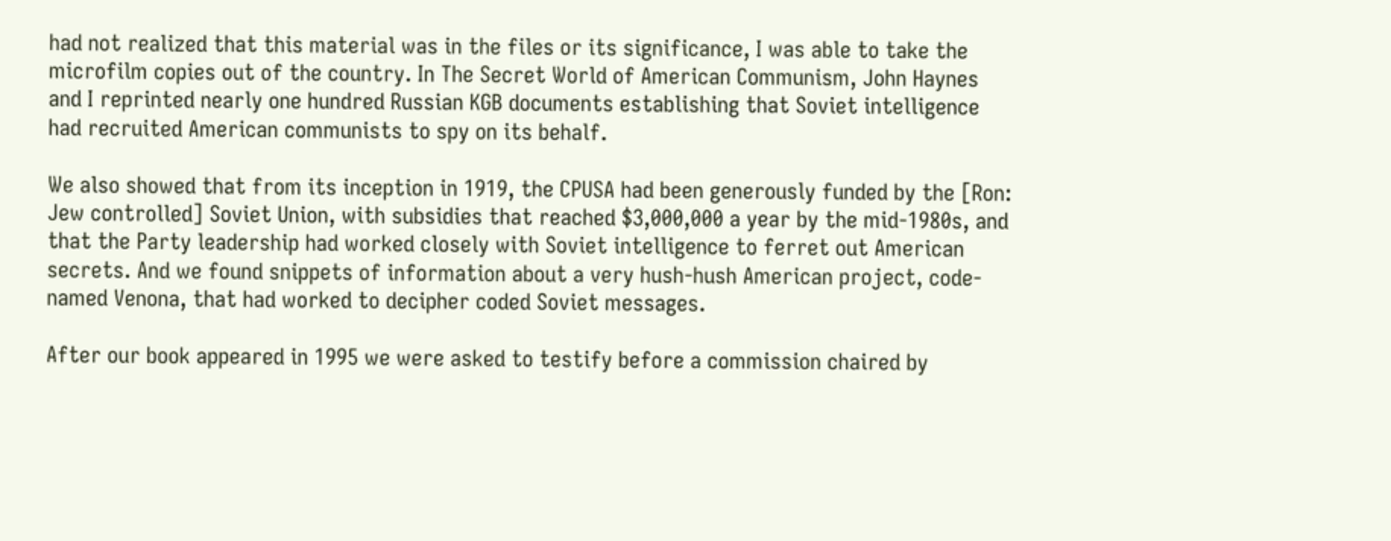had not realized that this material was in the files or its significance, I was able to take the microfilm copies out of the country. In The Secret World of American Communism, John Haynes and I reprinted nearly one hundred Russian KGB documents establishing that Soviet intelligence had recruited American communists to spy on its behalf.

We also showed that from its inception in 1919, the CPUSA had been generously funded by the [Ron: Jew controlled] Soviet Union, with subsidies that reached $3,000,000 a year by the mid-1980s, and that the Party leadership had worked closely with Soviet intelligence to ferret out American secrets. And we found snippets of information about a very hush-hush American project, code-named Venona, that had worked to decipher coded Soviet messages.

After our book appeared in 1995 we were asked to testify before a commission chaired by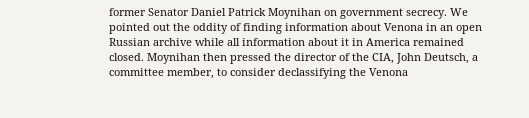former Senator Daniel Patrick Moynihan on government secrecy. We pointed out the oddity of finding information about Venona in an open Russian archive while all information about it in America remained closed. Moynihan then pressed the director of the CIA, John Deutsch, a committee member, to consider declassifying the Venona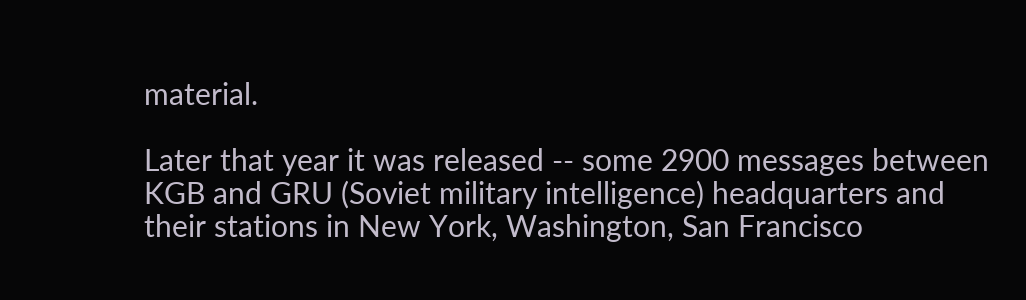material.

Later that year it was released -- some 2900 messages between KGB and GRU (Soviet military intelligence) headquarters and their stations in New York, Washington, San Francisco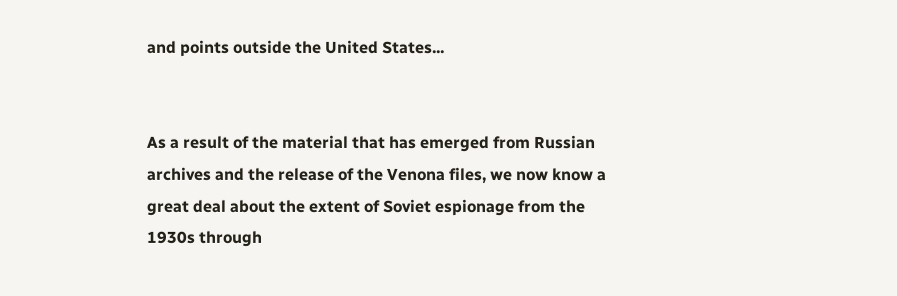and points outside the United States...


As a result of the material that has emerged from Russian archives and the release of the Venona files, we now know a great deal about the extent of Soviet espionage from the 1930s through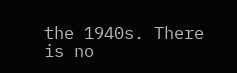the 1940s. There is no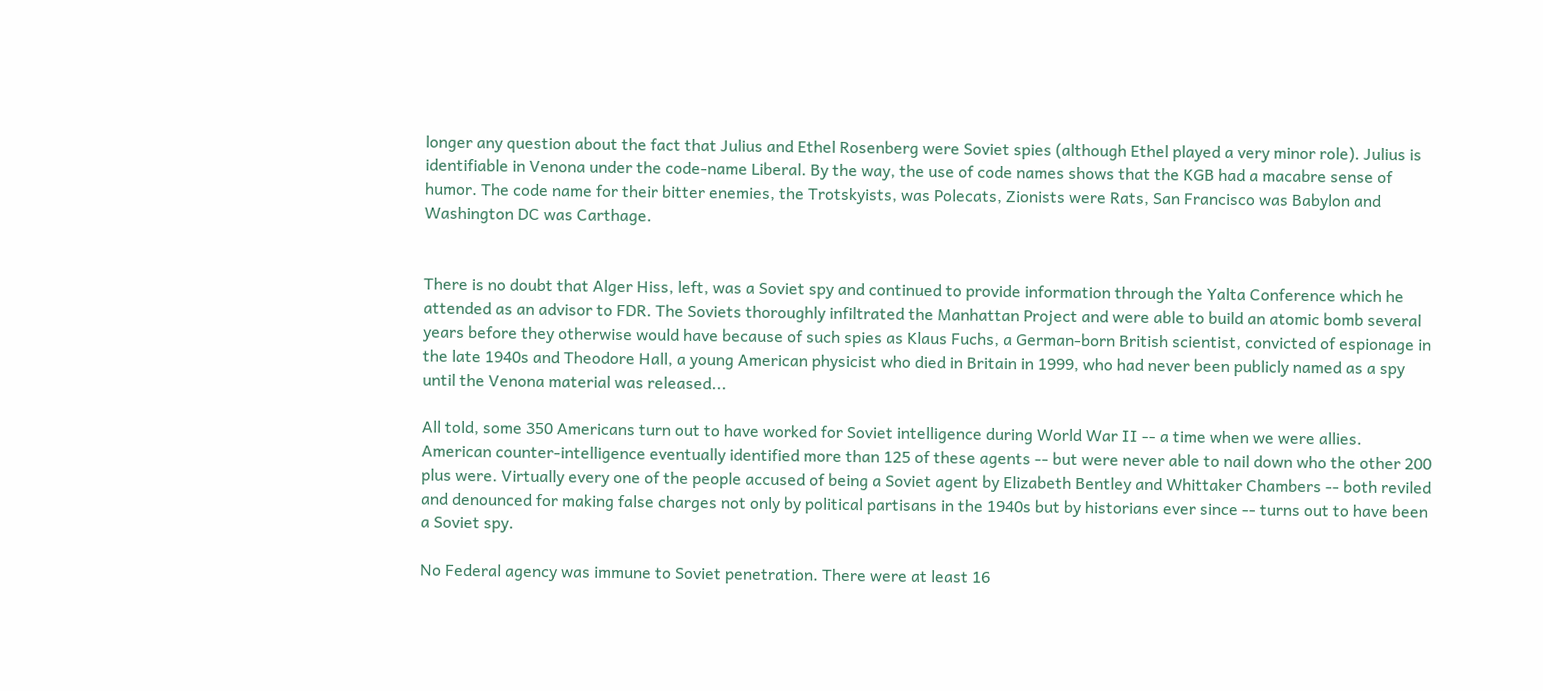longer any question about the fact that Julius and Ethel Rosenberg were Soviet spies (although Ethel played a very minor role). Julius is identifiable in Venona under the code-name Liberal. By the way, the use of code names shows that the KGB had a macabre sense of humor. The code name for their bitter enemies, the Trotskyists, was Polecats, Zionists were Rats, San Francisco was Babylon and Washington DC was Carthage.


There is no doubt that Alger Hiss, left, was a Soviet spy and continued to provide information through the Yalta Conference which he attended as an advisor to FDR. The Soviets thoroughly infiltrated the Manhattan Project and were able to build an atomic bomb several years before they otherwise would have because of such spies as Klaus Fuchs, a German-born British scientist, convicted of espionage in the late 1940s and Theodore Hall, a young American physicist who died in Britain in 1999, who had never been publicly named as a spy until the Venona material was released...

All told, some 350 Americans turn out to have worked for Soviet intelligence during World War II -- a time when we were allies. American counter-intelligence eventually identified more than 125 of these agents -- but were never able to nail down who the other 200 plus were. Virtually every one of the people accused of being a Soviet agent by Elizabeth Bentley and Whittaker Chambers -- both reviled and denounced for making false charges not only by political partisans in the 1940s but by historians ever since -- turns out to have been a Soviet spy.

No Federal agency was immune to Soviet penetration. There were at least 16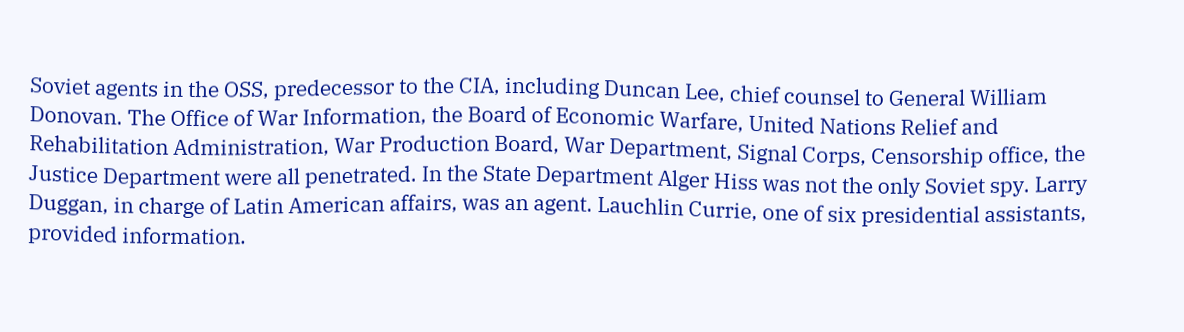Soviet agents in the OSS, predecessor to the CIA, including Duncan Lee, chief counsel to General William Donovan. The Office of War Information, the Board of Economic Warfare, United Nations Relief and Rehabilitation Administration, War Production Board, War Department, Signal Corps, Censorship office, the Justice Department were all penetrated. In the State Department Alger Hiss was not the only Soviet spy. Larry Duggan, in charge of Latin American affairs, was an agent. Lauchlin Currie, one of six presidential assistants, provided information.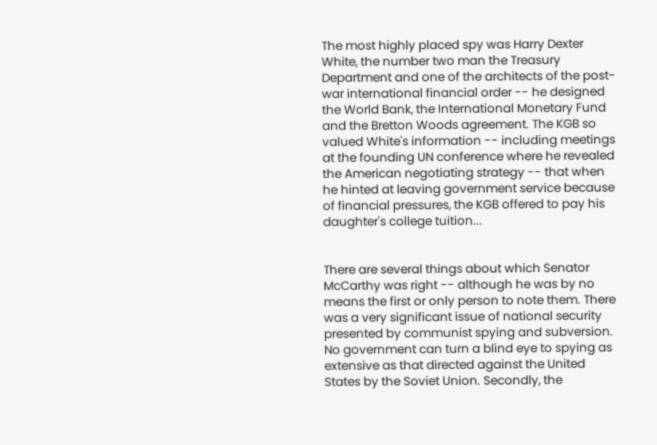The most highly placed spy was Harry Dexter White, the number two man the Treasury Department and one of the architects of the post-war international financial order -- he designed the World Bank, the International Monetary Fund and the Bretton Woods agreement. The KGB so valued White's information -- including meetings at the founding UN conference where he revealed the American negotiating strategy -- that when he hinted at leaving government service because of financial pressures, the KGB offered to pay his daughter's college tuition...


There are several things about which Senator McCarthy was right -- although he was by no means the first or only person to note them. There was a very significant issue of national security presented by communist spying and subversion. No government can turn a blind eye to spying as extensive as that directed against the United States by the Soviet Union. Secondly, the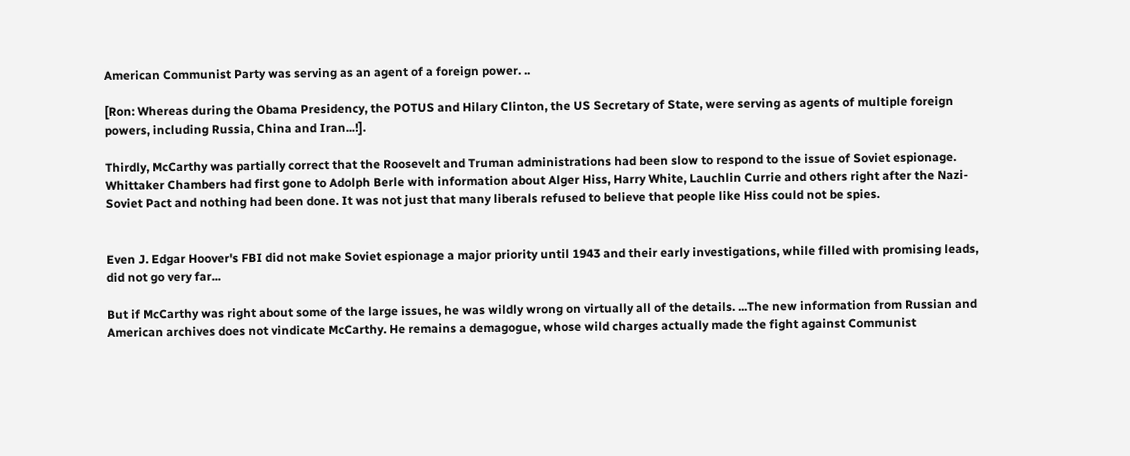American Communist Party was serving as an agent of a foreign power. ..

[Ron: Whereas during the Obama Presidency, the POTUS and Hilary Clinton, the US Secretary of State, were serving as agents of multiple foreign powers, including Russia, China and Iran...!].

Thirdly, McCarthy was partially correct that the Roosevelt and Truman administrations had been slow to respond to the issue of Soviet espionage. Whittaker Chambers had first gone to Adolph Berle with information about Alger Hiss, Harry White, Lauchlin Currie and others right after the Nazi-Soviet Pact and nothing had been done. It was not just that many liberals refused to believe that people like Hiss could not be spies.


Even J. Edgar Hoover's FBI did not make Soviet espionage a major priority until 1943 and their early investigations, while filled with promising leads, did not go very far...

But if McCarthy was right about some of the large issues, he was wildly wrong on virtually all of the details. ...The new information from Russian and American archives does not vindicate McCarthy. He remains a demagogue, whose wild charges actually made the fight against Communist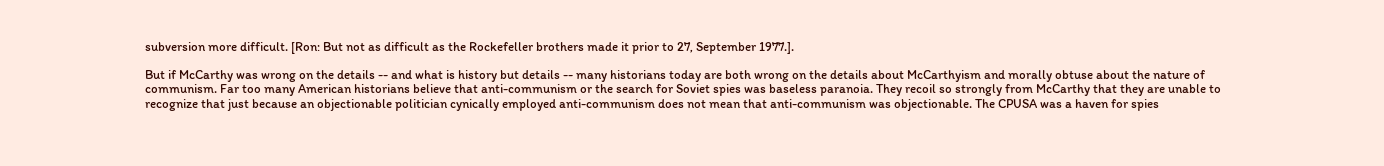subversion more difficult. [Ron: But not as difficult as the Rockefeller brothers made it prior to 27, September 1977.].

But if McCarthy was wrong on the details -- and what is history but details -- many historians today are both wrong on the details about McCarthyism and morally obtuse about the nature of communism. Far too many American historians believe that anti-communism or the search for Soviet spies was baseless paranoia. They recoil so strongly from McCarthy that they are unable to recognize that just because an objectionable politician cynically employed anti-communism does not mean that anti-communism was objectionable. The CPUSA was a haven for spies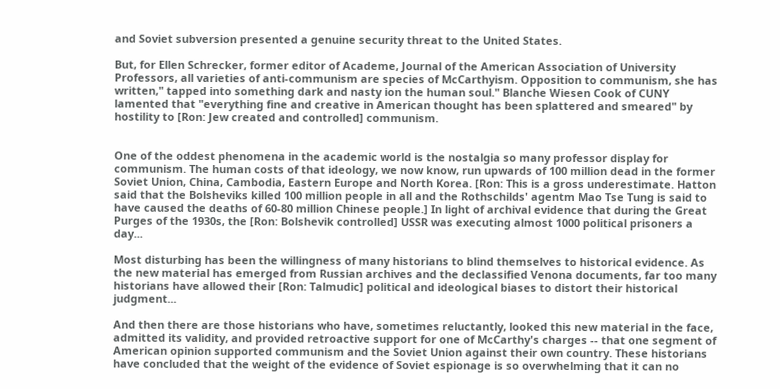and Soviet subversion presented a genuine security threat to the United States.

But, for Ellen Schrecker, former editor of Academe, Journal of the American Association of University Professors, all varieties of anti-communism are species of McCarthyism. Opposition to communism, she has written," tapped into something dark and nasty ion the human soul." Blanche Wiesen Cook of CUNY lamented that "everything fine and creative in American thought has been splattered and smeared" by hostility to [Ron: Jew created and controlled] communism.


One of the oddest phenomena in the academic world is the nostalgia so many professor display for communism. The human costs of that ideology, we now know, run upwards of 100 million dead in the former Soviet Union, China, Cambodia, Eastern Europe and North Korea. [Ron: This is a gross underestimate. Hatton said that the Bolsheviks killed 100 million people in all and the Rothschilds' agentm Mao Tse Tung is said to have caused the deaths of 60-80 million Chinese people.] In light of archival evidence that during the Great Purges of the 1930s, the [Ron: Bolshevik controlled] USSR was executing almost 1000 political prisoners a day...

Most disturbing has been the willingness of many historians to blind themselves to historical evidence. As the new material has emerged from Russian archives and the declassified Venona documents, far too many historians have allowed their [Ron: Talmudic] political and ideological biases to distort their historical judgment...

And then there are those historians who have, sometimes reluctantly, looked this new material in the face, admitted its validity, and provided retroactive support for one of McCarthy's charges -- that one segment of American opinion supported communism and the Soviet Union against their own country. These historians have concluded that the weight of the evidence of Soviet espionage is so overwhelming that it can no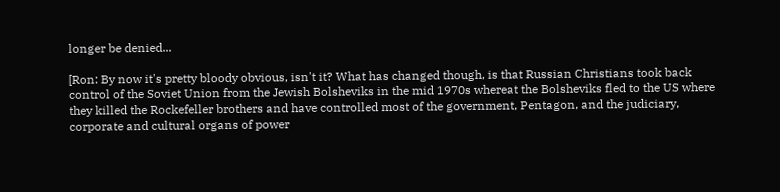longer be denied...

[Ron: By now it's pretty bloody obvious, isn't it? What has changed though, is that Russian Christians took back control of the Soviet Union from the Jewish Bolsheviks in the mid 1970s whereat the Bolsheviks fled to the US where they killed the Rockefeller brothers and have controlled most of the government, Pentagon, and the judiciary, corporate and cultural organs of power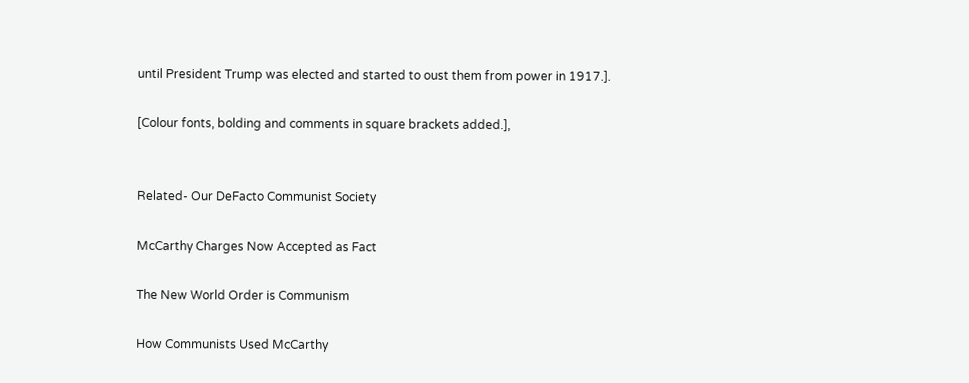until President Trump was elected and started to oust them from power in 1917.].

[Colour fonts, bolding and comments in square brackets added.],


Related- Our DeFacto Communist Society

McCarthy Charges Now Accepted as Fact

The New World Order is Communism

How Communists Used McCarthy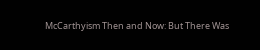McCarthyism Then and Now: But There Was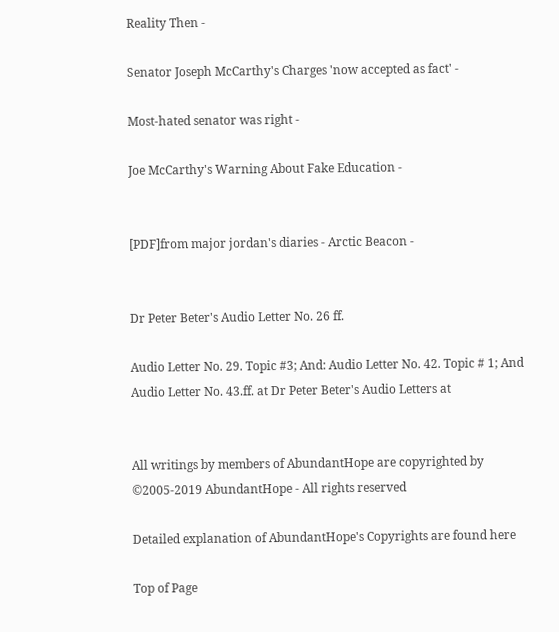Reality Then -

Senator Joseph McCarthy's Charges 'now accepted as fact' -

Most-hated senator was right -

Joe McCarthy's Warning About Fake Education -


[PDF]from major jordan's diaries - Arctic Beacon -


Dr Peter Beter's Audio Letter No. 26 ff.

Audio Letter No. 29. Topic #3; And: Audio Letter No. 42. Topic # 1; And Audio Letter No. 43.ff. at Dr Peter Beter's Audio Letters at


All writings by members of AbundantHope are copyrighted by
©2005-2019 AbundantHope - All rights reserved

Detailed explanation of AbundantHope's Copyrights are found here

Top of Page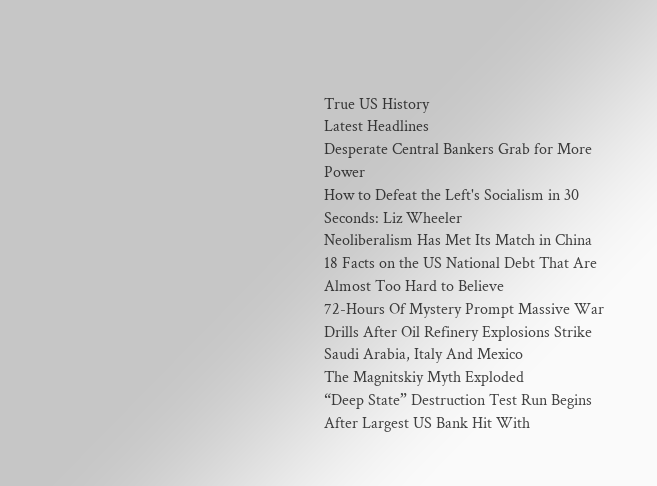True US History
Latest Headlines
Desperate Central Bankers Grab for More Power
How to Defeat the Left's Socialism in 30 Seconds: Liz Wheeler
Neoliberalism Has Met Its Match in China
18 Facts on the US National Debt That Are Almost Too Hard to Believe
72-Hours Of Mystery Prompt Massive War Drills After Oil Refinery Explosions Strike Saudi Arabia, Italy And Mexico
The Magnitskiy Myth Exploded
“Deep State” Destruction Test Run Begins After Largest US Bank Hit With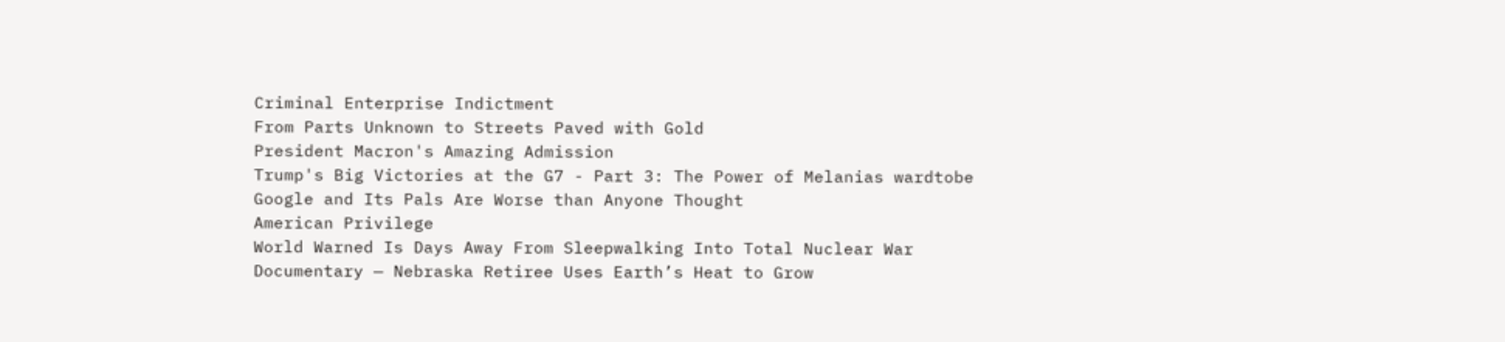Criminal Enterprise Indictment
From Parts Unknown to Streets Paved with Gold
President Macron's Amazing Admission
Trump's Big Victories at the G7 - Part 3: The Power of Melanias wardtobe
Google and Its Pals Are Worse than Anyone Thought
American Privilege
World Warned Is Days Away From Sleepwalking Into Total Nuclear War
Documentary — Nebraska Retiree Uses Earth’s Heat to Grow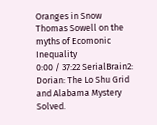Oranges in Snow
Thomas Sowell on the myths of Ecomonic Inequality
0:00 / 37:22 SerialBrain2: Dorian: The Lo Shu Grid and Alabama Mystery Solved.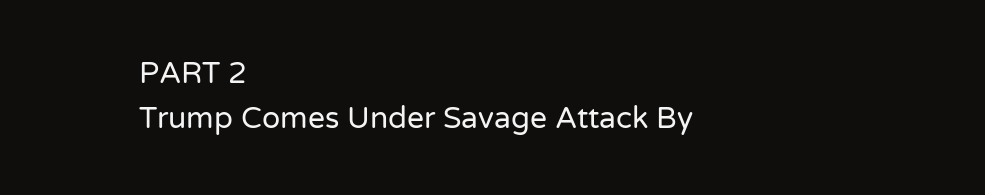PART 2
Trump Comes Under Savage Attack By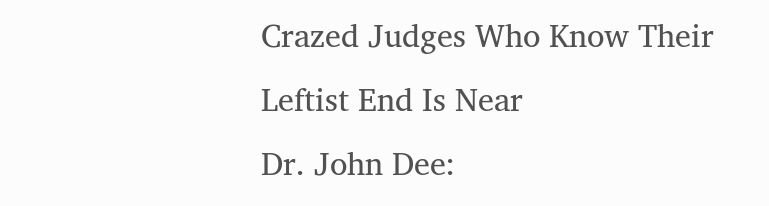Crazed Judges Who Know Their Leftist End Is Near
Dr. John Dee: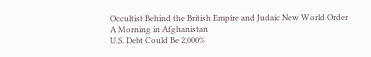Occultist Behind the British Empire and Judaic New World Order
A Morning in Afghanistan
U.S. Debt Could Be 2,000%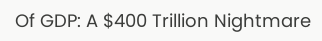Of GDP: A $400 Trillion Nightmare